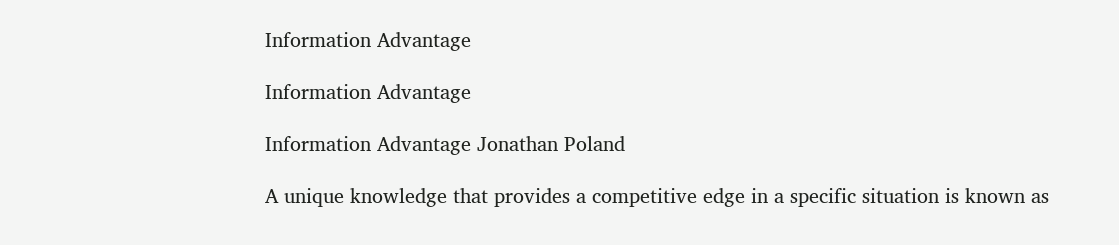Information Advantage

Information Advantage

Information Advantage Jonathan Poland

A unique knowledge that provides a competitive edge in a specific situation is known as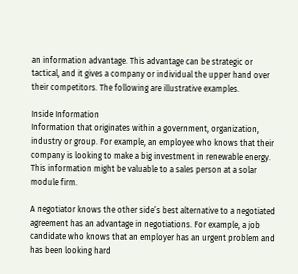an information advantage. This advantage can be strategic or tactical, and it gives a company or individual the upper hand over their competitors. The following are illustrative examples.

Inside Information
Information that originates within a government, organization, industry or group. For example, an employee who knows that their company is looking to make a big investment in renewable energy. This information might be valuable to a sales person at a solar module firm.

A negotiator knows the other side’s best alternative to a negotiated agreement has an advantage in negotiations. For example, a job candidate who knows that an employer has an urgent problem and has been looking hard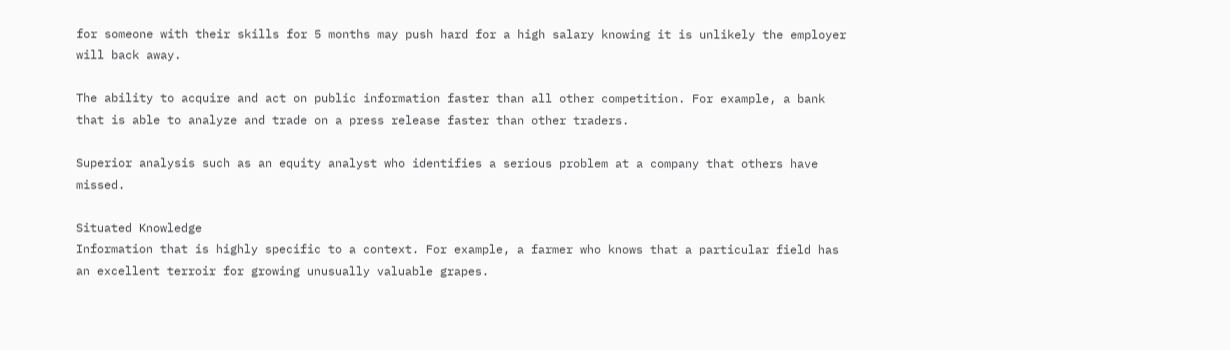for someone with their skills for 5 months may push hard for a high salary knowing it is unlikely the employer will back away.

The ability to acquire and act on public information faster than all other competition. For example, a bank that is able to analyze and trade on a press release faster than other traders.

Superior analysis such as an equity analyst who identifies a serious problem at a company that others have missed.

Situated Knowledge
Information that is highly specific to a context. For example, a farmer who knows that a particular field has an excellent terroir for growing unusually valuable grapes.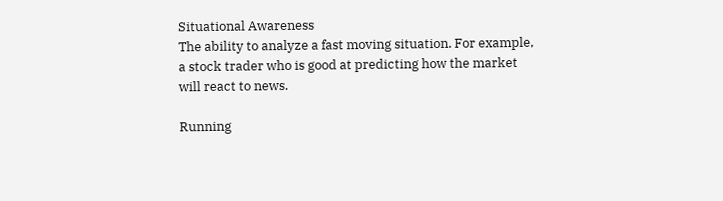Situational Awareness
The ability to analyze a fast moving situation. For example, a stock trader who is good at predicting how the market will react to news.

Running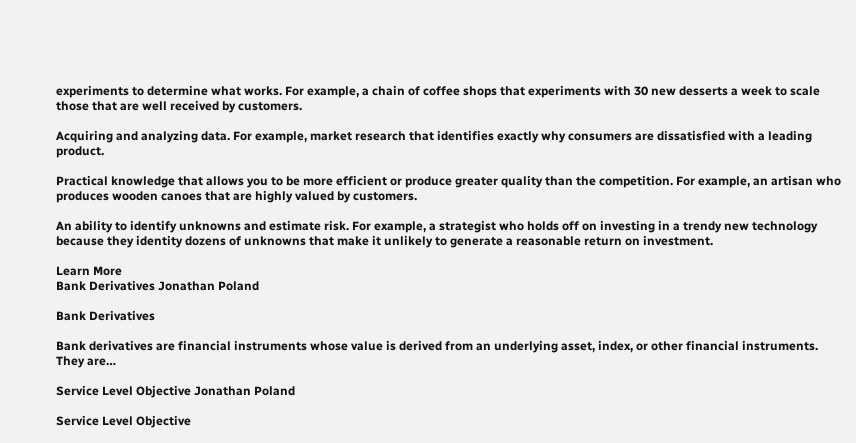experiments to determine what works. For example, a chain of coffee shops that experiments with 30 new desserts a week to scale those that are well received by customers.

Acquiring and analyzing data. For example, market research that identifies exactly why consumers are dissatisfied with a leading product.

Practical knowledge that allows you to be more efficient or produce greater quality than the competition. For example, an artisan who produces wooden canoes that are highly valued by customers.

An ability to identify unknowns and estimate risk. For example, a strategist who holds off on investing in a trendy new technology because they identity dozens of unknowns that make it unlikely to generate a reasonable return on investment.

Learn More
Bank Derivatives Jonathan Poland

Bank Derivatives

Bank derivatives are financial instruments whose value is derived from an underlying asset, index, or other financial instruments. They are…

Service Level Objective Jonathan Poland

Service Level Objective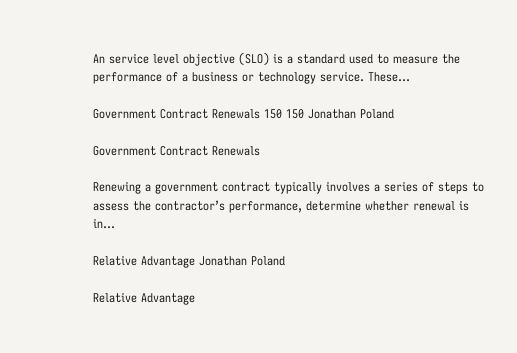An service level objective (SLO) is a standard used to measure the performance of a business or technology service. These…

Government Contract Renewals 150 150 Jonathan Poland

Government Contract Renewals

Renewing a government contract typically involves a series of steps to assess the contractor’s performance, determine whether renewal is in…

Relative Advantage Jonathan Poland

Relative Advantage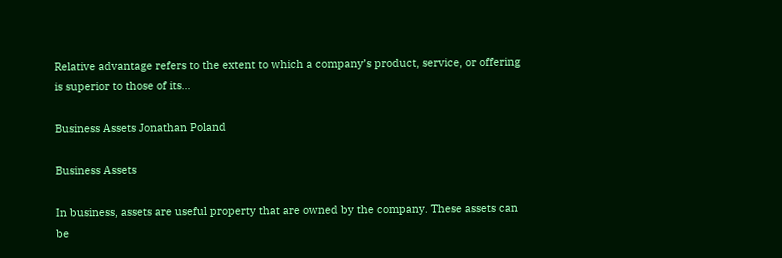Relative advantage refers to the extent to which a company’s product, service, or offering is superior to those of its…

Business Assets Jonathan Poland

Business Assets

In business, assets are useful property that are owned by the company. These assets can be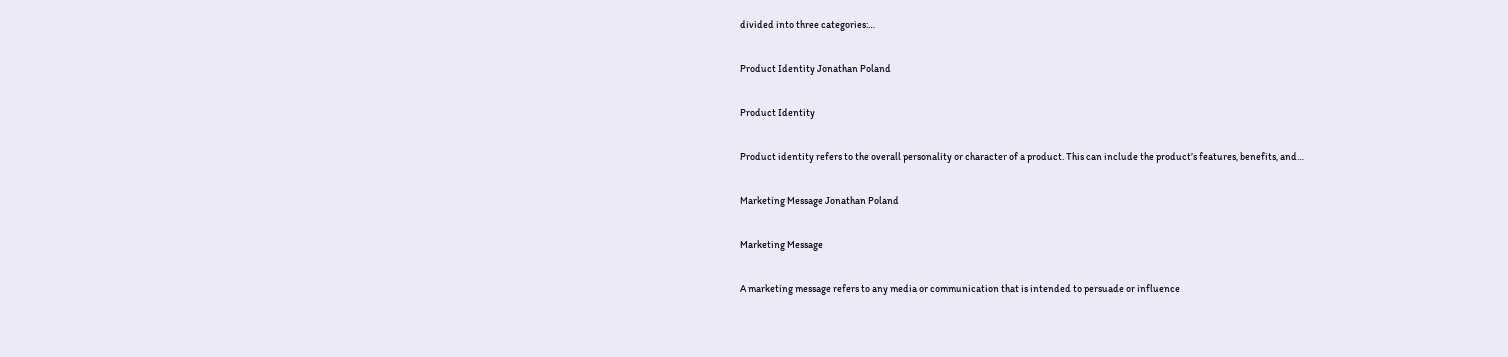divided into three categories:…

Product Identity Jonathan Poland

Product Identity

Product identity refers to the overall personality or character of a product. This can include the product’s features, benefits, and…

Marketing Message Jonathan Poland

Marketing Message

A marketing message refers to any media or communication that is intended to persuade or influence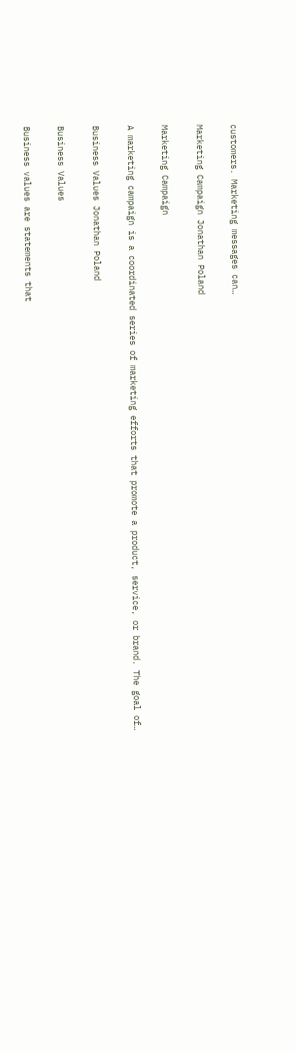customers. Marketing messages can…

Marketing Campaign Jonathan Poland

Marketing Campaign

A marketing campaign is a coordinated series of marketing efforts that promote a product, service, or brand. The goal of…

Business Values Jonathan Poland

Business Values

Business values are statements that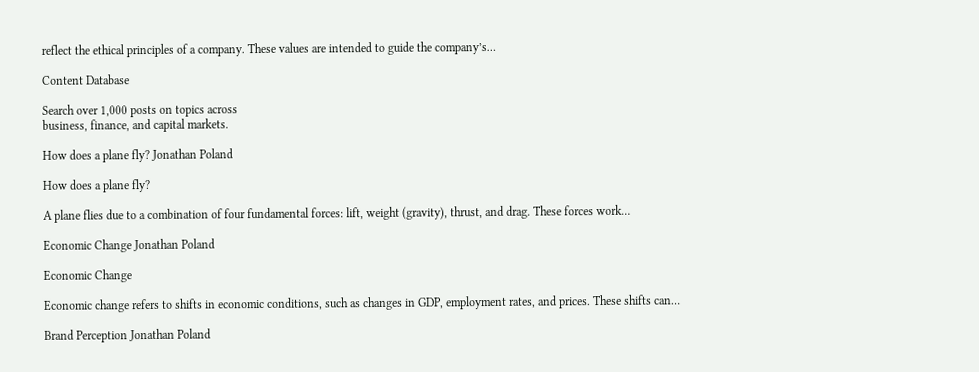reflect the ethical principles of a company. These values are intended to guide the company’s…

Content Database

Search over 1,000 posts on topics across
business, finance, and capital markets.

How does a plane fly? Jonathan Poland

How does a plane fly?

A plane flies due to a combination of four fundamental forces: lift, weight (gravity), thrust, and drag. These forces work…

Economic Change Jonathan Poland

Economic Change

Economic change refers to shifts in economic conditions, such as changes in GDP, employment rates, and prices. These shifts can…

Brand Perception Jonathan Poland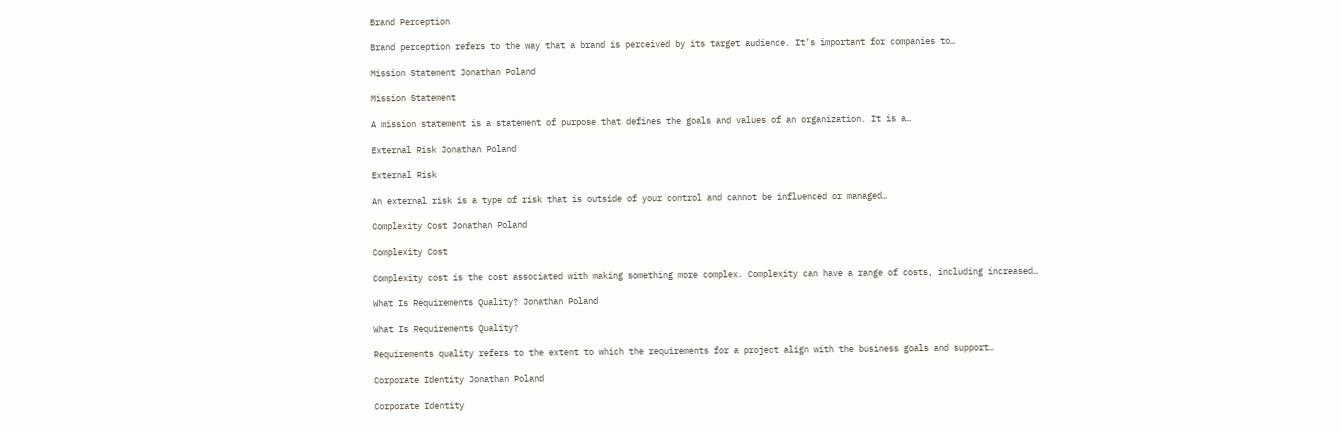Brand Perception

Brand perception refers to the way that a brand is perceived by its target audience. It’s important for companies to…

Mission Statement Jonathan Poland

Mission Statement

A mission statement is a statement of purpose that defines the goals and values of an organization. It is a…

External Risk Jonathan Poland

External Risk

An external risk is a type of risk that is outside of your control and cannot be influenced or managed…

Complexity Cost Jonathan Poland

Complexity Cost

Complexity cost is the cost associated with making something more complex. Complexity can have a range of costs, including increased…

What Is Requirements Quality? Jonathan Poland

What Is Requirements Quality?

Requirements quality refers to the extent to which the requirements for a project align with the business goals and support…

Corporate Identity Jonathan Poland

Corporate Identity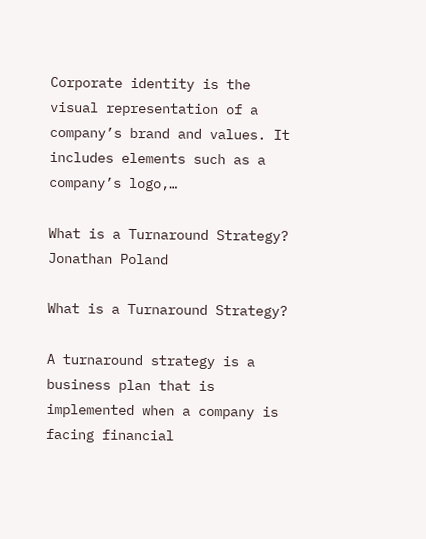Corporate identity is the visual representation of a company’s brand and values. It includes elements such as a company’s logo,…

What is a Turnaround Strategy? Jonathan Poland

What is a Turnaround Strategy?

A turnaround strategy is a business plan that is implemented when a company is facing financial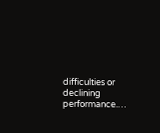difficulties or declining performance.…